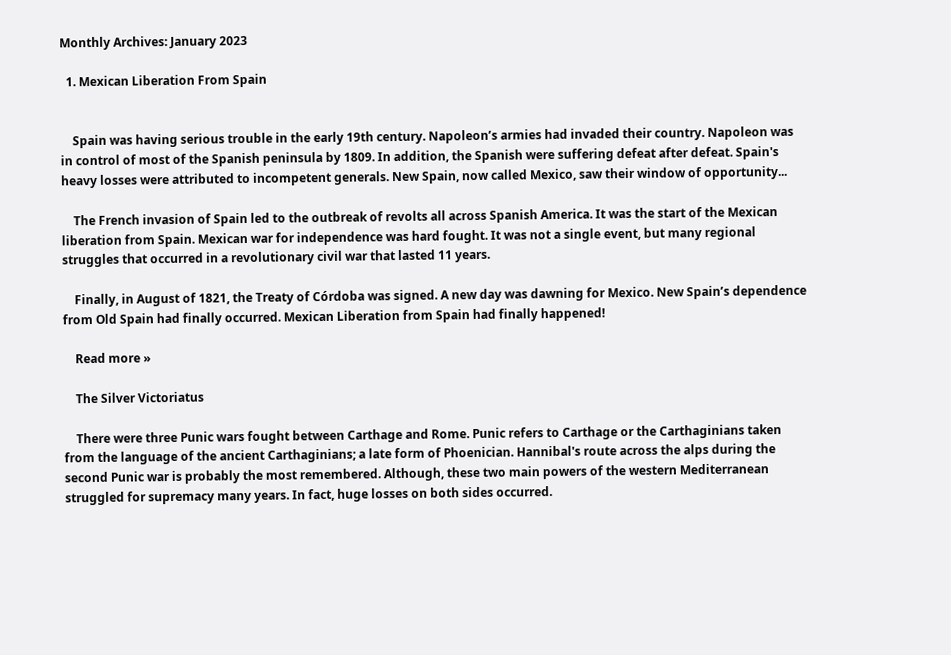Monthly Archives: January 2023

  1. Mexican Liberation From Spain


    Spain was having serious trouble in the early 19th century. Napoleon’s armies had invaded their country. Napoleon was in control of most of the Spanish peninsula by 1809. In addition, the Spanish were suffering defeat after defeat. Spain's heavy losses were attributed to incompetent generals. New Spain, now called Mexico, saw their window of opportunity...

    The French invasion of Spain led to the outbreak of revolts all across Spanish America. It was the start of the Mexican liberation from Spain. Mexican war for independence was hard fought. It was not a single event, but many regional struggles that occurred in a revolutionary civil war that lasted 11 years.

    Finally, in August of 1821, the Treaty of Córdoba was signed. A new day was dawning for Mexico. New Spain’s dependence from Old Spain had finally occurred. Mexican Liberation from Spain had finally happened!

    Read more »

    The Silver Victoriatus

    There were three Punic wars fought between Carthage and Rome. Punic refers to Carthage or the Carthaginians taken from the language of the ancient Carthaginians; a late form of Phoenician. Hannibal's route across the alps during the second Punic war is probably the most remembered. Although, these two main powers of the western Mediterranean struggled for supremacy many years. In fact, huge losses on both sides occurred.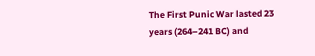The First Punic War lasted 23 years (264–241 BC) and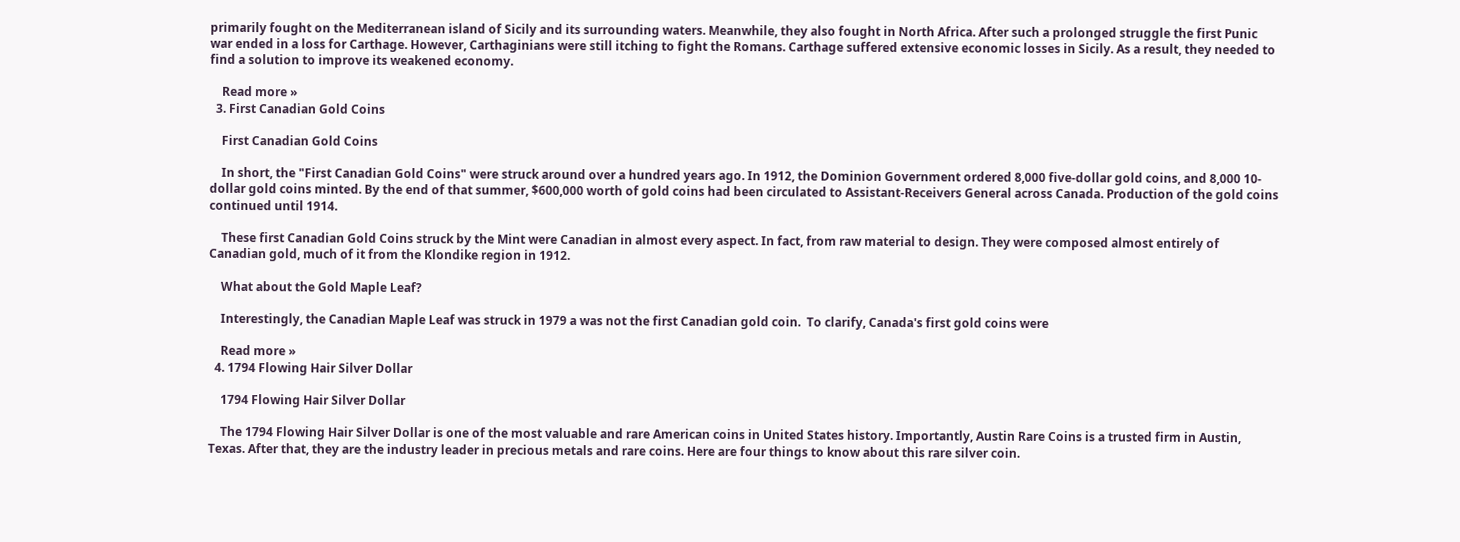primarily fought on the Mediterranean island of Sicily and its surrounding waters. Meanwhile, they also fought in North Africa. After such a prolonged struggle the first Punic war ended in a loss for Carthage. However, Carthaginians were still itching to fight the Romans. Carthage suffered extensive economic losses in Sicily. As a result, they needed to find a solution to improve its weakened economy.

    Read more »
  3. First Canadian Gold Coins

    First Canadian Gold Coins

    In short, the "First Canadian Gold Coins" were struck around over a hundred years ago. In 1912, the Dominion Government ordered 8,000 five-dollar gold coins, and 8,000 10-dollar gold coins minted. By the end of that summer, $600,000 worth of gold coins had been circulated to Assistant-Receivers General across Canada. Production of the gold coins continued until 1914.

    These first Canadian Gold Coins struck by the Mint were Canadian in almost every aspect. In fact, from raw material to design. They were composed almost entirely of Canadian gold, much of it from the Klondike region in 1912.

    What about the Gold Maple Leaf?

    Interestingly, the Canadian Maple Leaf was struck in 1979 a was not the first Canadian gold coin.  To clarify, Canada's first gold coins were

    Read more »
  4. 1794 Flowing Hair Silver Dollar

    1794 Flowing Hair Silver Dollar

    The 1794 Flowing Hair Silver Dollar is one of the most valuable and rare American coins in United States history. Importantly, Austin Rare Coins is a trusted firm in Austin, Texas. After that, they are the industry leader in precious metals and rare coins. Here are four things to know about this rare silver coin.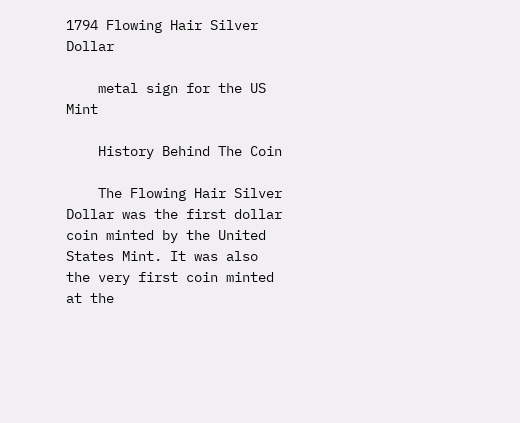1794 Flowing Hair Silver Dollar

    metal sign for the US Mint

    History Behind The Coin

    The Flowing Hair Silver Dollar was the first dollar coin minted by the United States Mint. It was also the very first coin minted at the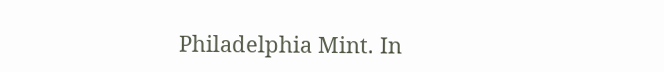Philadelphia Mint. In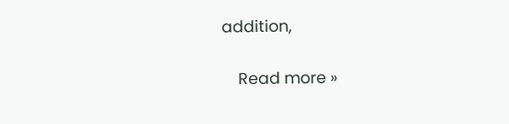addition,

    Read more »